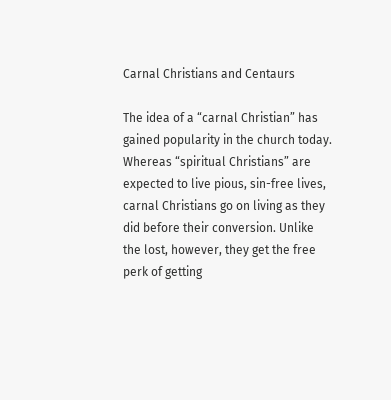Carnal Christians and Centaurs

The idea of a “carnal Christian” has gained popularity in the church today. Whereas “spiritual Christians” are expected to live pious, sin-free lives, carnal Christians go on living as they did before their conversion. Unlike the lost, however, they get the free perk of getting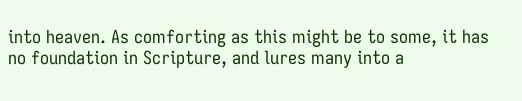into heaven. As comforting as this might be to some, it has no foundation in Scripture, and lures many into a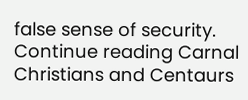false sense of security. Continue reading Carnal Christians and Centaurs